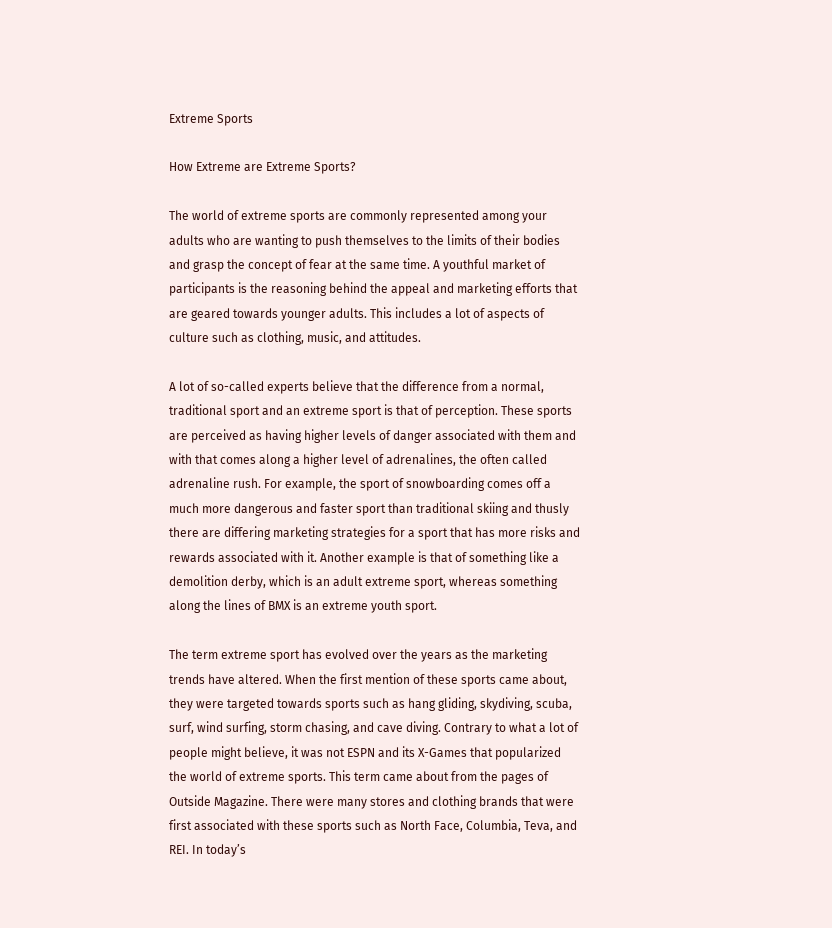Extreme Sports

How Extreme are Extreme Sports?

The world of extreme sports are commonly represented among your adults who are wanting to push themselves to the limits of their bodies and grasp the concept of fear at the same time. A youthful market of participants is the reasoning behind the appeal and marketing efforts that are geared towards younger adults. This includes a lot of aspects of culture such as clothing, music, and attitudes.

A lot of so-called experts believe that the difference from a normal, traditional sport and an extreme sport is that of perception. These sports are perceived as having higher levels of danger associated with them and with that comes along a higher level of adrenalines, the often called adrenaline rush. For example, the sport of snowboarding comes off a much more dangerous and faster sport than traditional skiing and thusly there are differing marketing strategies for a sport that has more risks and rewards associated with it. Another example is that of something like a demolition derby, which is an adult extreme sport, whereas something along the lines of BMX is an extreme youth sport.

The term extreme sport has evolved over the years as the marketing trends have altered. When the first mention of these sports came about, they were targeted towards sports such as hang gliding, skydiving, scuba, surf, wind surfing, storm chasing, and cave diving. Contrary to what a lot of people might believe, it was not ESPN and its X-Games that popularized the world of extreme sports. This term came about from the pages of Outside Magazine. There were many stores and clothing brands that were first associated with these sports such as North Face, Columbia, Teva, and REI. In today’s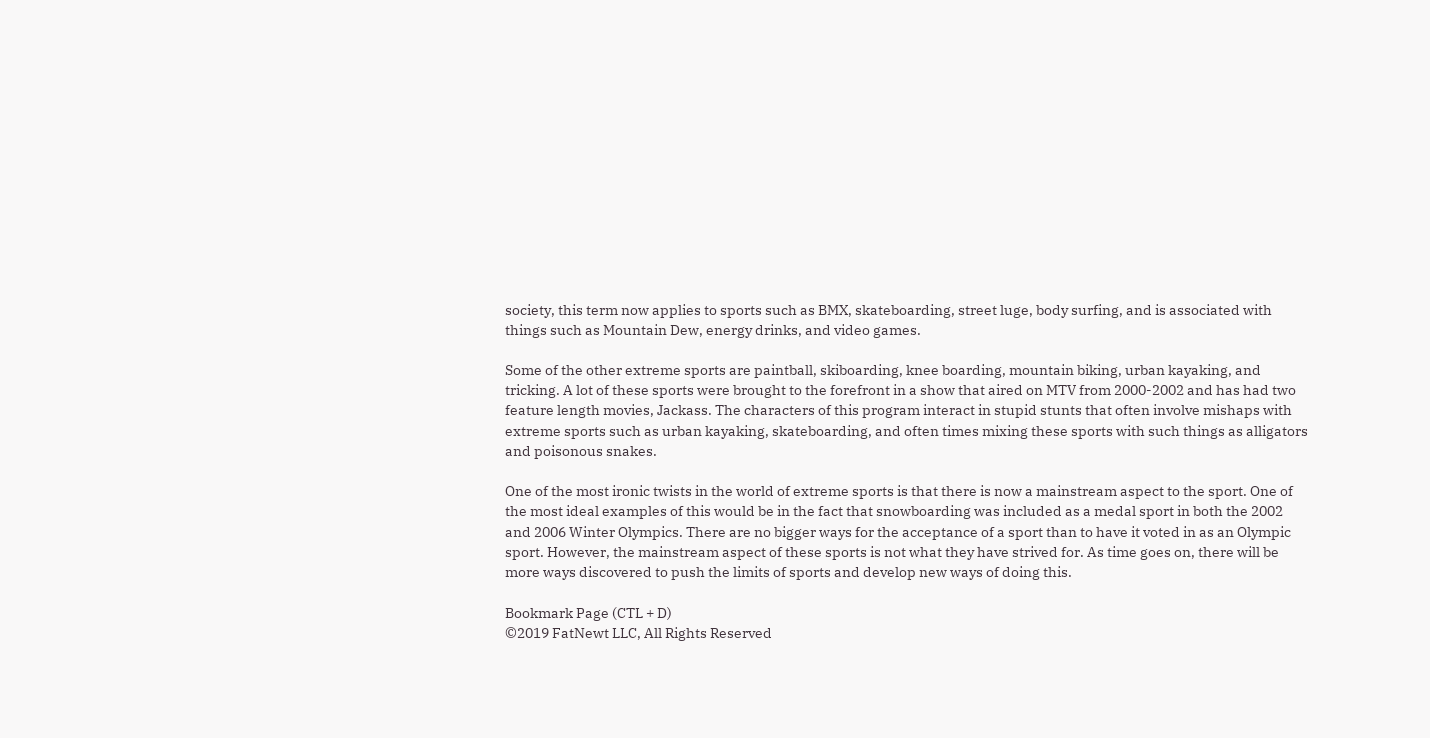society, this term now applies to sports such as BMX, skateboarding, street luge, body surfing, and is associated with things such as Mountain Dew, energy drinks, and video games.

Some of the other extreme sports are paintball, skiboarding, knee boarding, mountain biking, urban kayaking, and tricking. A lot of these sports were brought to the forefront in a show that aired on MTV from 2000-2002 and has had two feature length movies, Jackass. The characters of this program interact in stupid stunts that often involve mishaps with extreme sports such as urban kayaking, skateboarding, and often times mixing these sports with such things as alligators and poisonous snakes.

One of the most ironic twists in the world of extreme sports is that there is now a mainstream aspect to the sport. One of the most ideal examples of this would be in the fact that snowboarding was included as a medal sport in both the 2002 and 2006 Winter Olympics. There are no bigger ways for the acceptance of a sport than to have it voted in as an Olympic sport. However, the mainstream aspect of these sports is not what they have strived for. As time goes on, there will be more ways discovered to push the limits of sports and develop new ways of doing this.

Bookmark Page (CTL + D)
©2019 FatNewt LLC, All Rights Reserved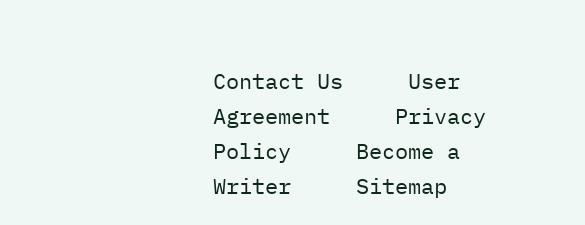Contact Us     User Agreement     Privacy Policy     Become a Writer     Sitemap